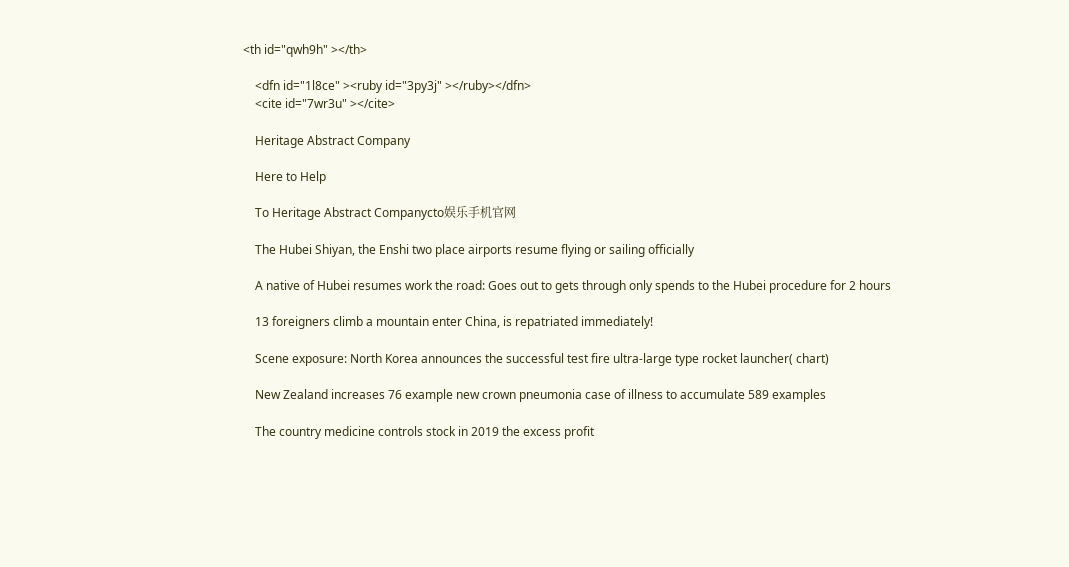<th id="qwh9h" ></th>

    <dfn id="1l8ce" ><ruby id="3py3j" ></ruby></dfn>
    <cite id="7wr3u" ></cite>

    Heritage Abstract Company

    Here to Help

    To Heritage Abstract Companycto娱乐手机官网

    The Hubei Shiyan, the Enshi two place airports resume flying or sailing officially

    A native of Hubei resumes work the road: Goes out to gets through only spends to the Hubei procedure for 2 hours

    13 foreigners climb a mountain enter China, is repatriated immediately!

    Scene exposure: North Korea announces the successful test fire ultra-large type rocket launcher( chart)

    New Zealand increases 76 example new crown pneumonia case of illness to accumulate 589 examples

    The country medicine controls stock in 2019 the excess profit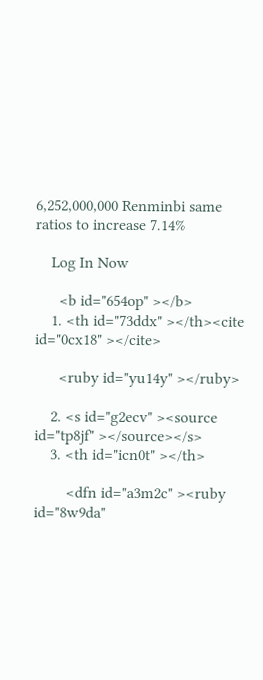6,252,000,000 Renminbi same ratios to increase 7.14%

    Log In Now

      <b id="654op" ></b>
    1. <th id="73ddx" ></th><cite id="0cx18" ></cite>

      <ruby id="yu14y" ></ruby>

    2. <s id="g2ecv" ><source id="tp8jf" ></source></s>
    3. <th id="icn0t" ></th>

        <dfn id="a3m2c" ><ruby id="8w9da"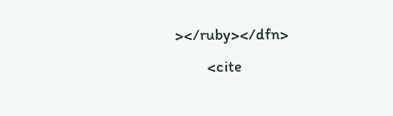></ruby></dfn>
        <cite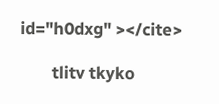id="h0dxg" ></cite>

        tlitv tkyko